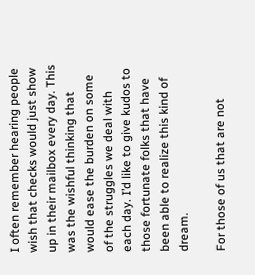I often remember hearing people wish that checks would just show up in their mailbox every day. This was the wishful thinking that would ease the burden on some of the struggles we deal with each day. I’d like to give kudos to those fortunate folks that have been able to realize this kind of dream.

For those of us that are not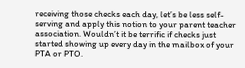receiving those checks each day, let’s be less self-serving and apply this notion to your parent teacher association. Wouldn’t it be terrific if checks just started showing up every day in the mailbox of your PTA or PTO.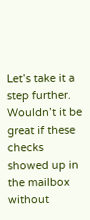Let’s take it a step further. Wouldn’t it be great if these checks showed up in the mailbox without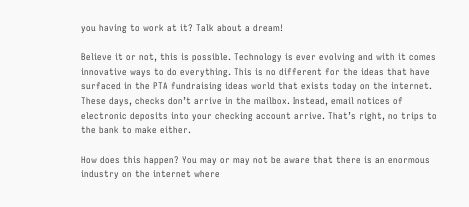you having to work at it? Talk about a dream!

Believe it or not, this is possible. Technology is ever evolving and with it comes innovative ways to do everything. This is no different for the ideas that have surfaced in the PTA fundraising ideas world that exists today on the internet. These days, checks don’t arrive in the mailbox. Instead, email notices of electronic deposits into your checking account arrive. That’s right, no trips to the bank to make either.

How does this happen? You may or may not be aware that there is an enormous industry on the internet where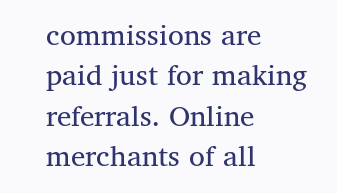commissions are paid just for making referrals. Online merchants of all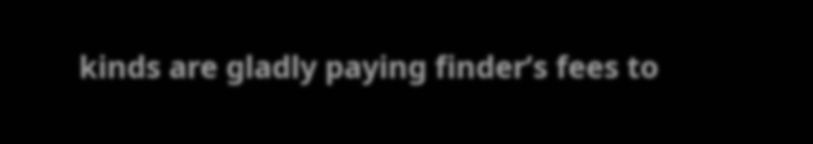kinds are gladly paying finder’s fees to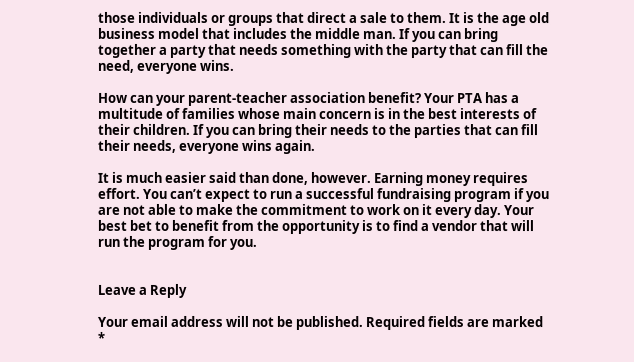those individuals or groups that direct a sale to them. It is the age old business model that includes the middle man. If you can bring together a party that needs something with the party that can fill the need, everyone wins.

How can your parent-teacher association benefit? Your PTA has a multitude of families whose main concern is in the best interests of their children. If you can bring their needs to the parties that can fill their needs, everyone wins again.

It is much easier said than done, however. Earning money requires effort. You can’t expect to run a successful fundraising program if you are not able to make the commitment to work on it every day. Your best bet to benefit from the opportunity is to find a vendor that will run the program for you.


Leave a Reply

Your email address will not be published. Required fields are marked *